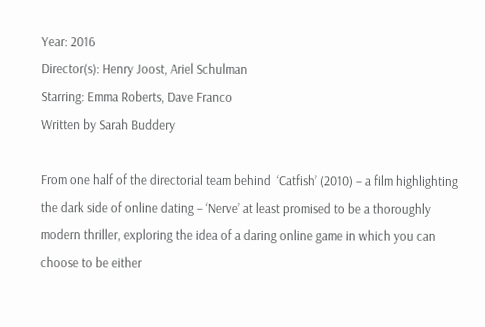Year: 2016
Director(s): Henry Joost, Ariel Schulman
Starring: Emma Roberts, Dave Franco
Written by Sarah Buddery

From one half of the directorial team behind  ‘Catfish’ (2010) – a film highlighting the dark side of online dating – ‘Nerve’ at least promised to be a thoroughly modern thriller, exploring the idea of a daring online game in which you can choose to be either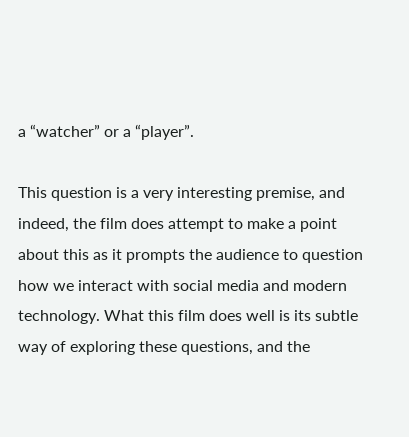a “watcher” or a “player”.

This question is a very interesting premise, and indeed, the film does attempt to make a point about this as it prompts the audience to question how we interact with social media and modern technology. What this film does well is its subtle way of exploring these questions, and the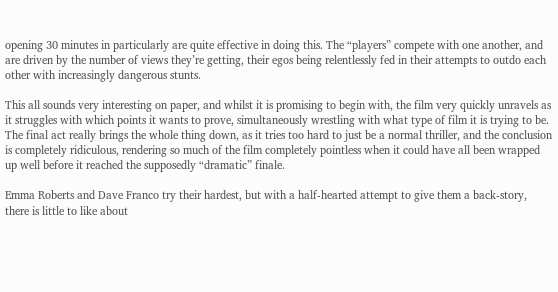opening 30 minutes in particularly are quite effective in doing this. The “players” compete with one another, and are driven by the number of views they’re getting, their egos being relentlessly fed in their attempts to outdo each other with increasingly dangerous stunts.

This all sounds very interesting on paper, and whilst it is promising to begin with, the film very quickly unravels as it struggles with which points it wants to prove, simultaneously wrestling with what type of film it is trying to be. The final act really brings the whole thing down, as it tries too hard to just be a normal thriller, and the conclusion is completely ridiculous, rendering so much of the film completely pointless when it could have all been wrapped up well before it reached the supposedly “dramatic” finale.

Emma Roberts and Dave Franco try their hardest, but with a half-hearted attempt to give them a back-story, there is little to like about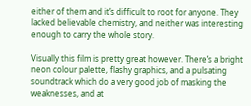either of them and it’s difficult to root for anyone. They lacked believable chemistry, and neither was interesting enough to carry the whole story.

Visually this film is pretty great however. There’s a bright neon colour palette, flashy graphics, and a pulsating soundtrack which do a very good job of masking the weaknesses, and at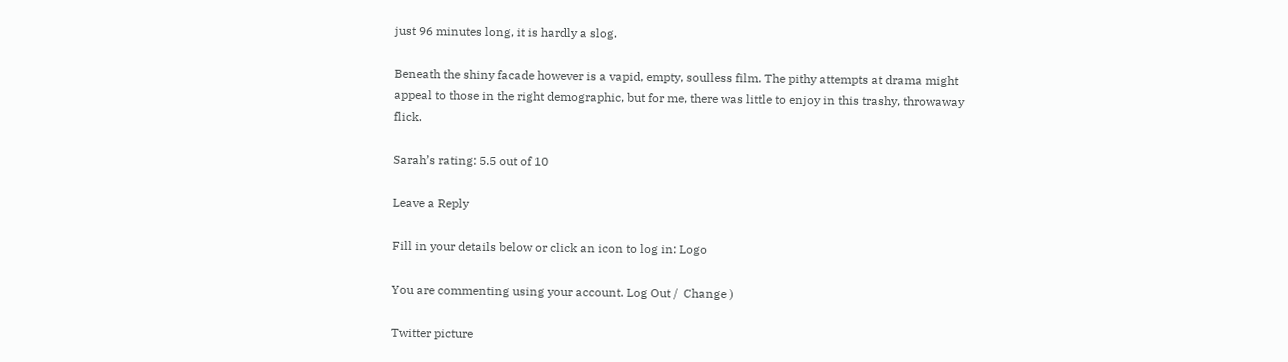just 96 minutes long, it is hardly a slog.

Beneath the shiny facade however is a vapid, empty, soulless film. The pithy attempts at drama might appeal to those in the right demographic, but for me, there was little to enjoy in this trashy, throwaway flick.

Sarah’s rating: 5.5 out of 10

Leave a Reply

Fill in your details below or click an icon to log in: Logo

You are commenting using your account. Log Out /  Change )

Twitter picture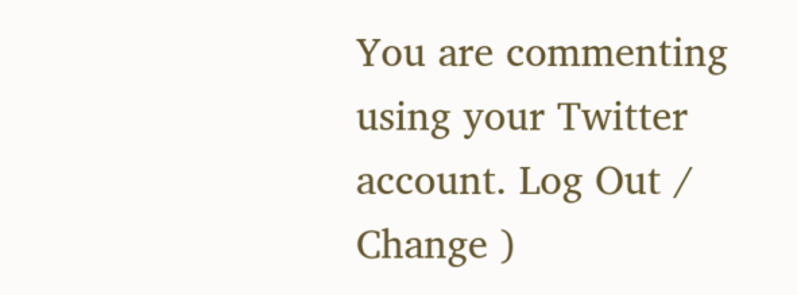You are commenting using your Twitter account. Log Out /  Change )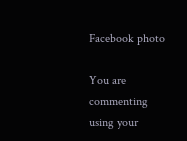Facebook photo

You are commenting using your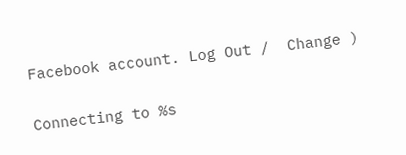Facebook account. Log Out /  Change )

Connecting to %s